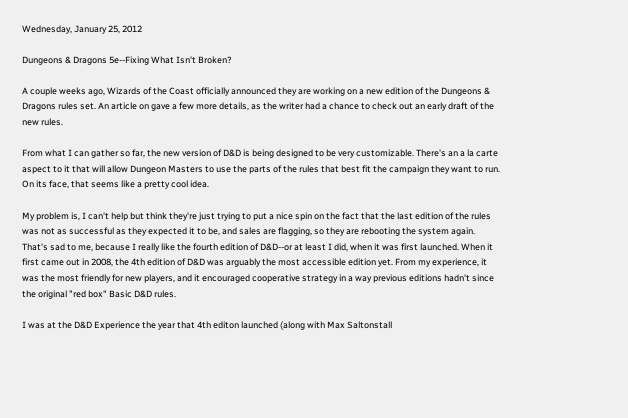Wednesday, January 25, 2012

Dungeons & Dragons 5e--Fixing What Isn't Broken?

A couple weeks ago, Wizards of the Coast officially announced they are working on a new edition of the Dungeons & Dragons rules set. An article on gave a few more details, as the writer had a chance to check out an early draft of the new rules.

From what I can gather so far, the new version of D&D is being designed to be very customizable. There's an a la carte aspect to it that will allow Dungeon Masters to use the parts of the rules that best fit the campaign they want to run. On its face, that seems like a pretty cool idea.

My problem is, I can't help but think they're just trying to put a nice spin on the fact that the last edition of the rules was not as successful as they expected it to be, and sales are flagging, so they are rebooting the system again. That's sad to me, because I really like the fourth edition of D&D--or at least I did, when it was first launched. When it first came out in 2008, the 4th edition of D&D was arguably the most accessible edition yet. From my experience, it was the most friendly for new players, and it encouraged cooperative strategy in a way previous editions hadn't since the original "red box" Basic D&D rules.

I was at the D&D Experience the year that 4th editon launched (along with Max Saltonstall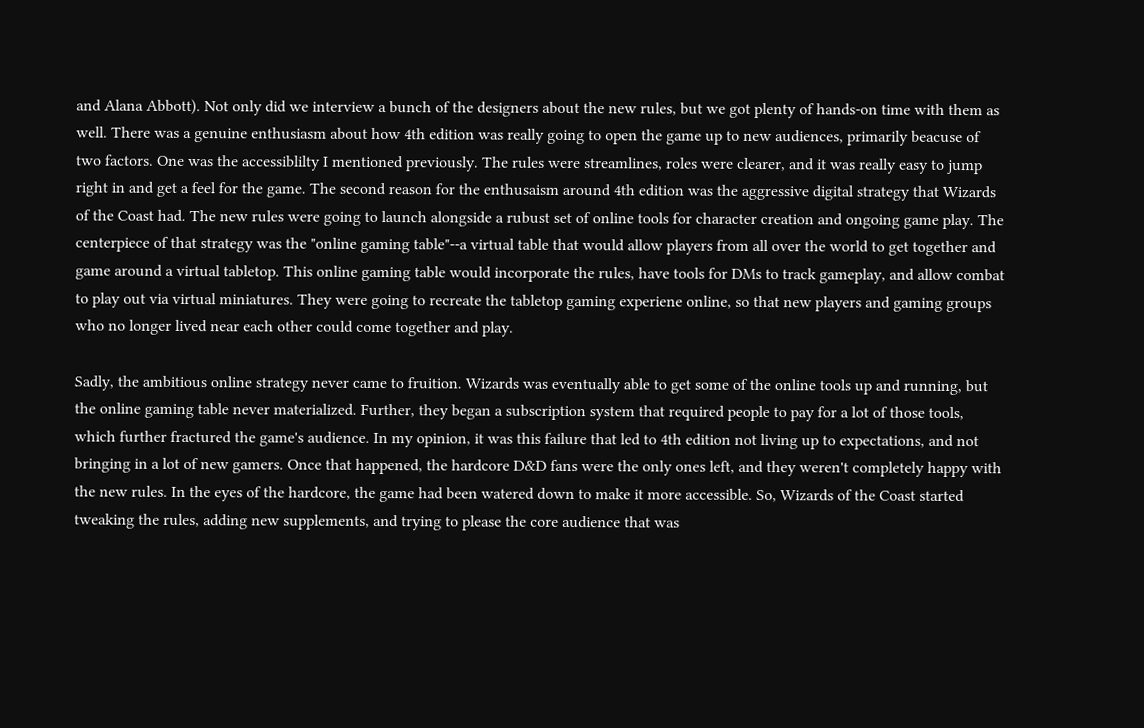and Alana Abbott). Not only did we interview a bunch of the designers about the new rules, but we got plenty of hands-on time with them as well. There was a genuine enthusiasm about how 4th edition was really going to open the game up to new audiences, primarily beacuse of two factors. One was the accessiblilty I mentioned previously. The rules were streamlines, roles were clearer, and it was really easy to jump right in and get a feel for the game. The second reason for the enthusaism around 4th edition was the aggressive digital strategy that Wizards of the Coast had. The new rules were going to launch alongside a rubust set of online tools for character creation and ongoing game play. The centerpiece of that strategy was the "online gaming table"--a virtual table that would allow players from all over the world to get together and game around a virtual tabletop. This online gaming table would incorporate the rules, have tools for DMs to track gameplay, and allow combat to play out via virtual miniatures. They were going to recreate the tabletop gaming experiene online, so that new players and gaming groups who no longer lived near each other could come together and play.

Sadly, the ambitious online strategy never came to fruition. Wizards was eventually able to get some of the online tools up and running, but the online gaming table never materialized. Further, they began a subscription system that required people to pay for a lot of those tools, which further fractured the game's audience. In my opinion, it was this failure that led to 4th edition not living up to expectations, and not bringing in a lot of new gamers. Once that happened, the hardcore D&D fans were the only ones left, and they weren't completely happy with the new rules. In the eyes of the hardcore, the game had been watered down to make it more accessible. So, Wizards of the Coast started tweaking the rules, adding new supplements, and trying to please the core audience that was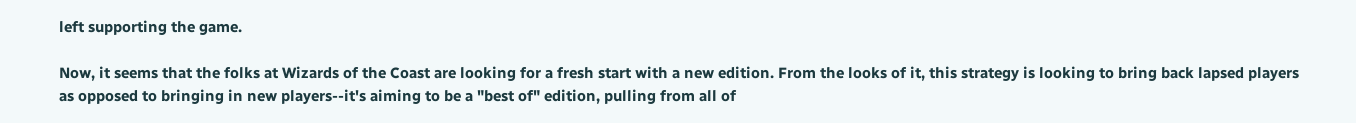left supporting the game.

Now, it seems that the folks at Wizards of the Coast are looking for a fresh start with a new edition. From the looks of it, this strategy is looking to bring back lapsed players as opposed to bringing in new players--it's aiming to be a "best of" edition, pulling from all of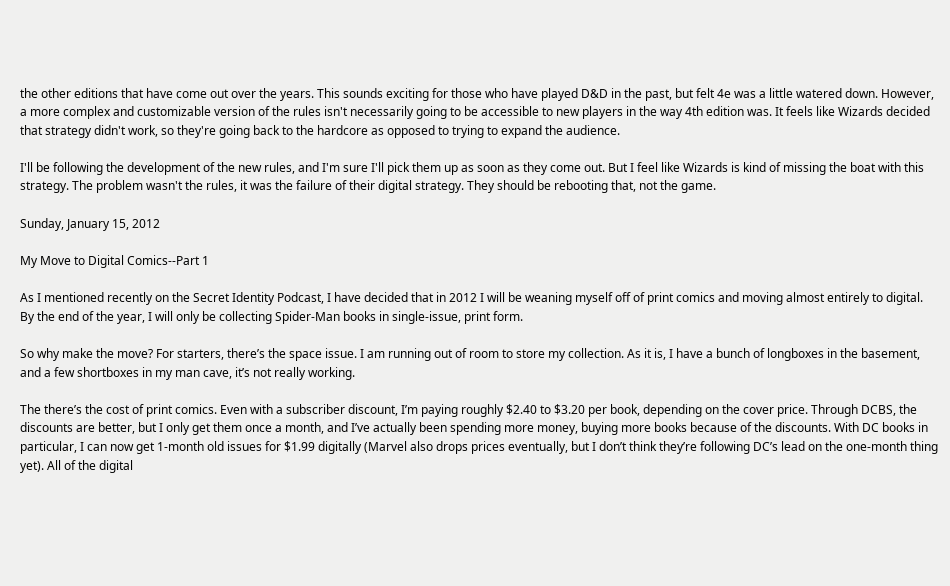the other editions that have come out over the years. This sounds exciting for those who have played D&D in the past, but felt 4e was a little watered down. However, a more complex and customizable version of the rules isn't necessarily going to be accessible to new players in the way 4th edition was. It feels like Wizards decided that strategy didn't work, so they're going back to the hardcore as opposed to trying to expand the audience.

I'll be following the development of the new rules, and I'm sure I'll pick them up as soon as they come out. But I feel like Wizards is kind of missing the boat with this strategy. The problem wasn't the rules, it was the failure of their digital strategy. They should be rebooting that, not the game.

Sunday, January 15, 2012

My Move to Digital Comics--Part 1

As I mentioned recently on the Secret Identity Podcast, I have decided that in 2012 I will be weaning myself off of print comics and moving almost entirely to digital. By the end of the year, I will only be collecting Spider-Man books in single-issue, print form.

So why make the move? For starters, there’s the space issue. I am running out of room to store my collection. As it is, I have a bunch of longboxes in the basement, and a few shortboxes in my man cave, it’s not really working.

The there’s the cost of print comics. Even with a subscriber discount, I’m paying roughly $2.40 to $3.20 per book, depending on the cover price. Through DCBS, the discounts are better, but I only get them once a month, and I’ve actually been spending more money, buying more books because of the discounts. With DC books in particular, I can now get 1-month old issues for $1.99 digitally (Marvel also drops prices eventually, but I don’t think they’re following DC’s lead on the one-month thing yet). All of the digital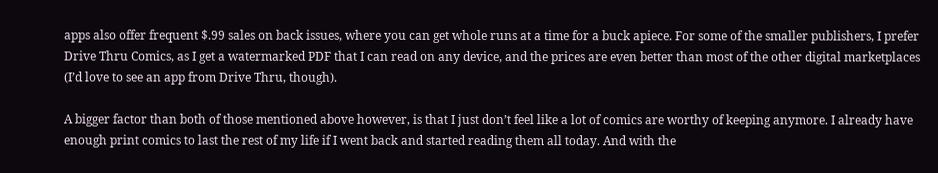apps also offer frequent $.99 sales on back issues, where you can get whole runs at a time for a buck apiece. For some of the smaller publishers, I prefer Drive Thru Comics, as I get a watermarked PDF that I can read on any device, and the prices are even better than most of the other digital marketplaces (I’d love to see an app from Drive Thru, though).

A bigger factor than both of those mentioned above however, is that I just don’t feel like a lot of comics are worthy of keeping anymore. I already have enough print comics to last the rest of my life if I went back and started reading them all today. And with the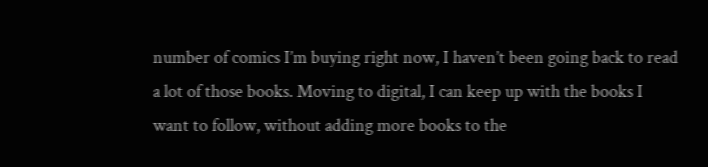number of comics I’m buying right now, I haven’t been going back to read a lot of those books. Moving to digital, I can keep up with the books I want to follow, without adding more books to the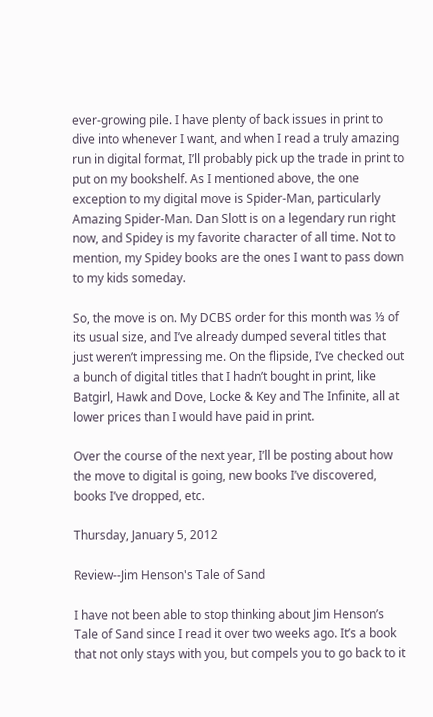ever-growing pile. I have plenty of back issues in print to dive into whenever I want, and when I read a truly amazing run in digital format, I’ll probably pick up the trade in print to put on my bookshelf. As I mentioned above, the one exception to my digital move is Spider-Man, particularly Amazing Spider-Man. Dan Slott is on a legendary run right now, and Spidey is my favorite character of all time. Not to mention, my Spidey books are the ones I want to pass down to my kids someday.

So, the move is on. My DCBS order for this month was ⅓ of its usual size, and I’ve already dumped several titles that just weren’t impressing me. On the flipside, I’ve checked out a bunch of digital titles that I hadn’t bought in print, like Batgirl, Hawk and Dove, Locke & Key and The Infinite, all at lower prices than I would have paid in print.

Over the course of the next year, I’ll be posting about how the move to digital is going, new books I’ve discovered, books I’ve dropped, etc.

Thursday, January 5, 2012

Review--Jim Henson's Tale of Sand

I have not been able to stop thinking about Jim Henson’s Tale of Sand since I read it over two weeks ago. It’s a book that not only stays with you, but compels you to go back to it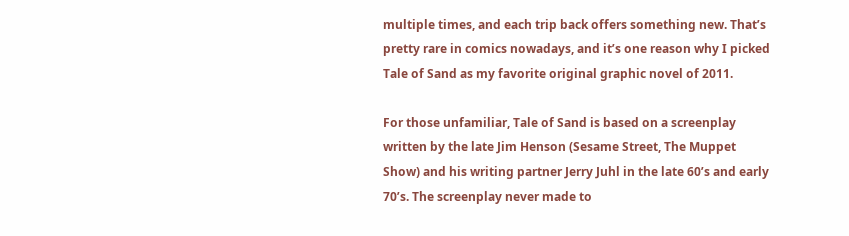multiple times, and each trip back offers something new. That’s pretty rare in comics nowadays, and it’s one reason why I picked Tale of Sand as my favorite original graphic novel of 2011.

For those unfamiliar, Tale of Sand is based on a screenplay written by the late Jim Henson (Sesame Street, The Muppet Show) and his writing partner Jerry Juhl in the late 60’s and early 70’s. The screenplay never made to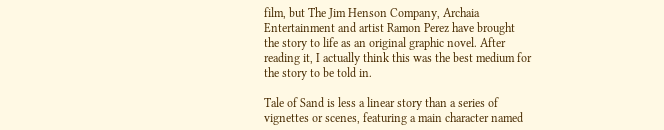film, but The Jim Henson Company, Archaia Entertainment and artist Ramon Perez have brought the story to life as an original graphic novel. After reading it, I actually think this was the best medium for the story to be told in.

Tale of Sand is less a linear story than a series of vignettes or scenes, featuring a main character named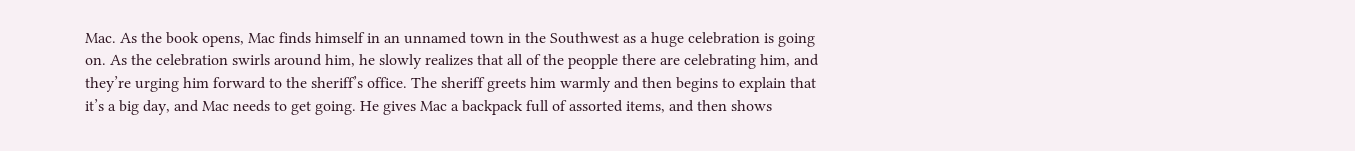Mac. As the book opens, Mac finds himself in an unnamed town in the Southwest as a huge celebration is going on. As the celebration swirls around him, he slowly realizes that all of the peopple there are celebrating him, and they’re urging him forward to the sheriff’s office. The sheriff greets him warmly and then begins to explain that it’s a big day, and Mac needs to get going. He gives Mac a backpack full of assorted items, and then shows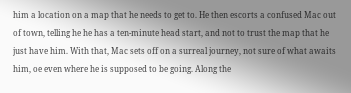him a location on a map that he needs to get to. He then escorts a confused Mac out of town, telling he he has a ten-minute head start, and not to trust the map that he just have him. With that, Mac sets off on a surreal journey, not sure of what awaits him, oe even where he is supposed to be going. Along the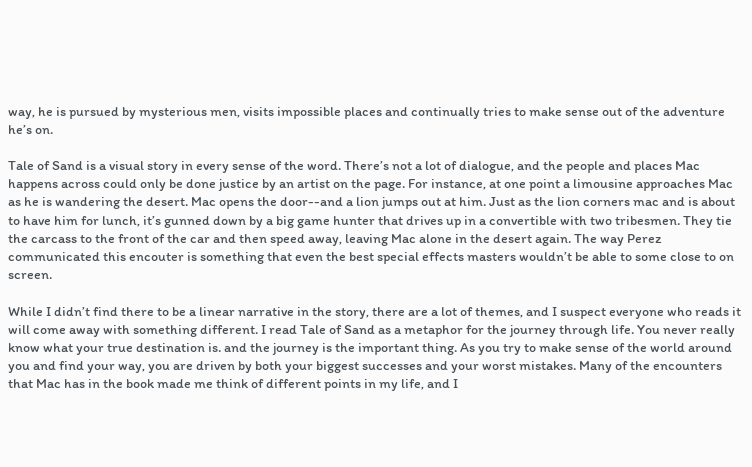way, he is pursued by mysterious men, visits impossible places and continually tries to make sense out of the adventure he’s on.

Tale of Sand is a visual story in every sense of the word. There’s not a lot of dialogue, and the people and places Mac happens across could only be done justice by an artist on the page. For instance, at one point a limousine approaches Mac as he is wandering the desert. Mac opens the door--and a lion jumps out at him. Just as the lion corners mac and is about to have him for lunch, it’s gunned down by a big game hunter that drives up in a convertible with two tribesmen. They tie the carcass to the front of the car and then speed away, leaving Mac alone in the desert again. The way Perez communicated this encouter is something that even the best special effects masters wouldn’t be able to some close to on screen.

While I didn’t find there to be a linear narrative in the story, there are a lot of themes, and I suspect everyone who reads it will come away with something different. I read Tale of Sand as a metaphor for the journey through life. You never really know what your true destination is. and the journey is the important thing. As you try to make sense of the world around you and find your way, you are driven by both your biggest successes and your worst mistakes. Many of the encounters that Mac has in the book made me think of different points in my life, and I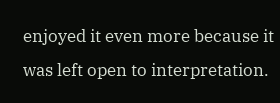enjoyed it even more because it was left open to interpretation.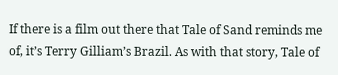If there is a film out there that Tale of Sand reminds me of, it’s Terry Gilliam’s Brazil. As with that story, Tale of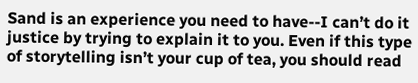Sand is an experience you need to have--I can’t do it justice by trying to explain it to you. Even if this type of storytelling isn’t your cup of tea, you should read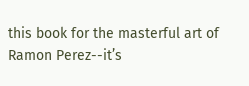this book for the masterful art of Ramon Perez--it’s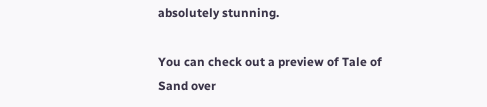absolutely stunning.

You can check out a preview of Tale of Sand over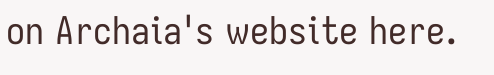on Archaia's website here.